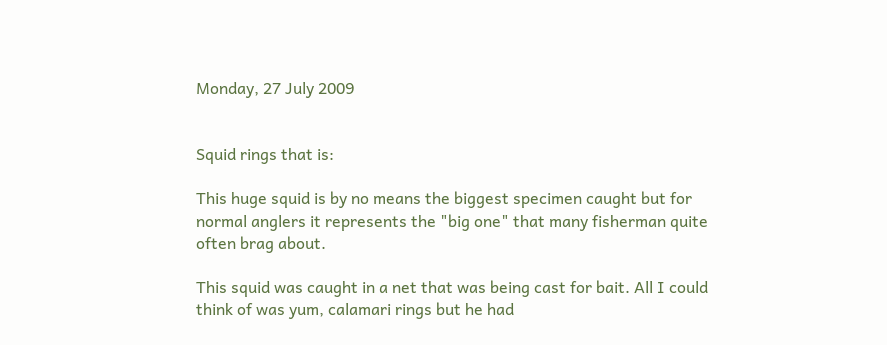Monday, 27 July 2009


Squid rings that is:

This huge squid is by no means the biggest specimen caught but for normal anglers it represents the "big one" that many fisherman quite often brag about.

This squid was caught in a net that was being cast for bait. All I could think of was yum, calamari rings but he had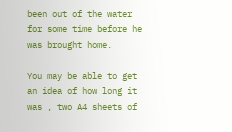been out of the water for some time before he was brought home.

You may be able to get an idea of how long it was , two A4 sheets of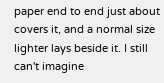paper end to end just about covers it, and a normal size lighter lays beside it. I still can't imagine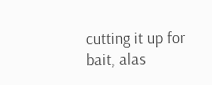cutting it up for bait, alas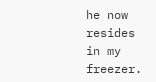he now resides in my freezer.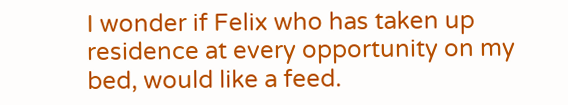I wonder if Felix who has taken up residence at every opportunity on my bed, would like a feed.